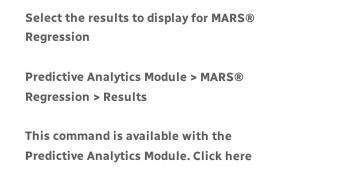Select the results to display for MARS® Regression

Predictive Analytics Module > MARS® Regression > Results

This command is available with the Predictive Analytics Module. Click here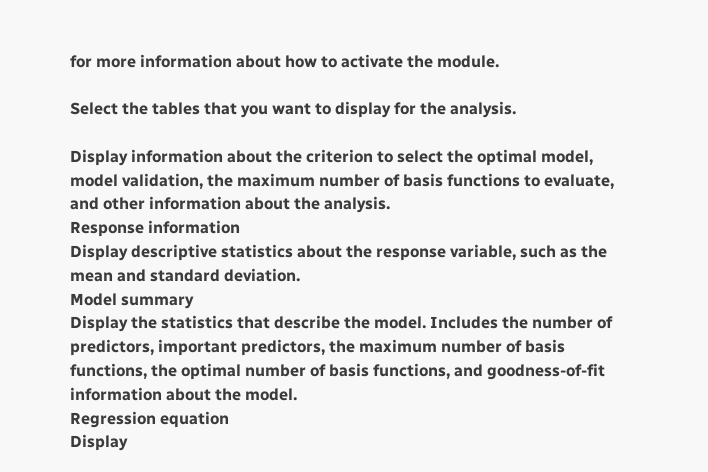for more information about how to activate the module.

Select the tables that you want to display for the analysis.

Display information about the criterion to select the optimal model, model validation, the maximum number of basis functions to evaluate, and other information about the analysis.
Response information
Display descriptive statistics about the response variable, such as the mean and standard deviation.
Model summary
Display the statistics that describe the model. Includes the number of predictors, important predictors, the maximum number of basis functions, the optimal number of basis functions, and goodness-of-fit information about the model.
Regression equation
Display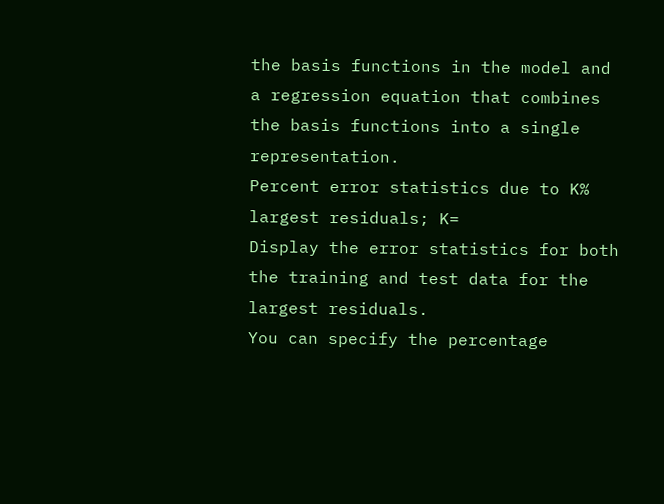the basis functions in the model and a regression equation that combines the basis functions into a single representation.
Percent error statistics due to K% largest residuals; K=
Display the error statistics for both the training and test data for the largest residuals.
You can specify the percentage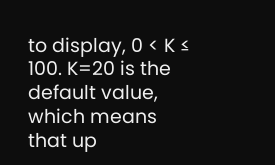to display, 0 < K ≤ 100. K=20 is the default value, which means that up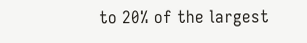to 20% of the largest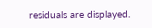residuals are displayed.